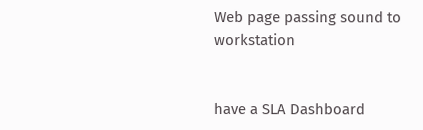Web page passing sound to workstation


have a SLA Dashboard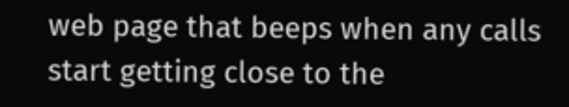web page that beeps when any calls start getting close to the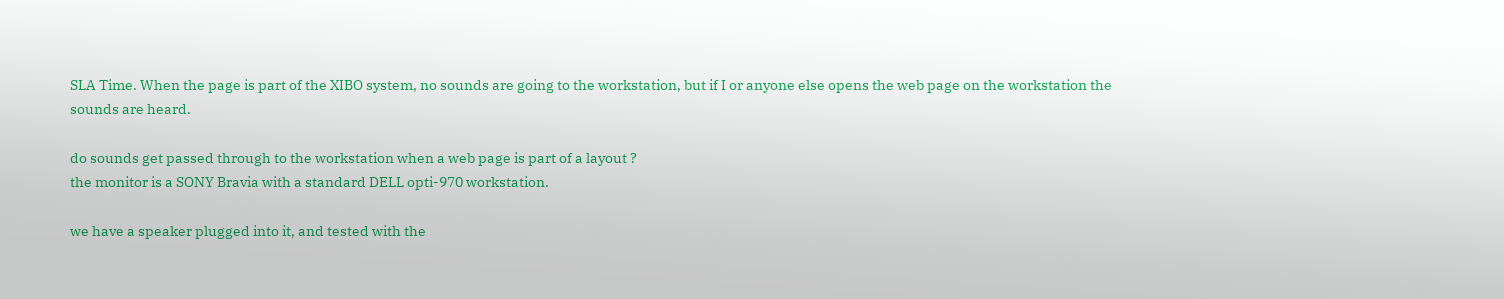SLA Time. When the page is part of the XIBO system, no sounds are going to the workstation, but if I or anyone else opens the web page on the workstation the sounds are heard.

do sounds get passed through to the workstation when a web page is part of a layout ?
the monitor is a SONY Bravia with a standard DELL opti-970 workstation.

we have a speaker plugged into it, and tested with the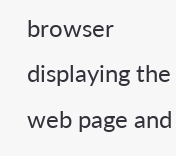browser displaying the web page and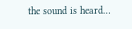the sound is heard…